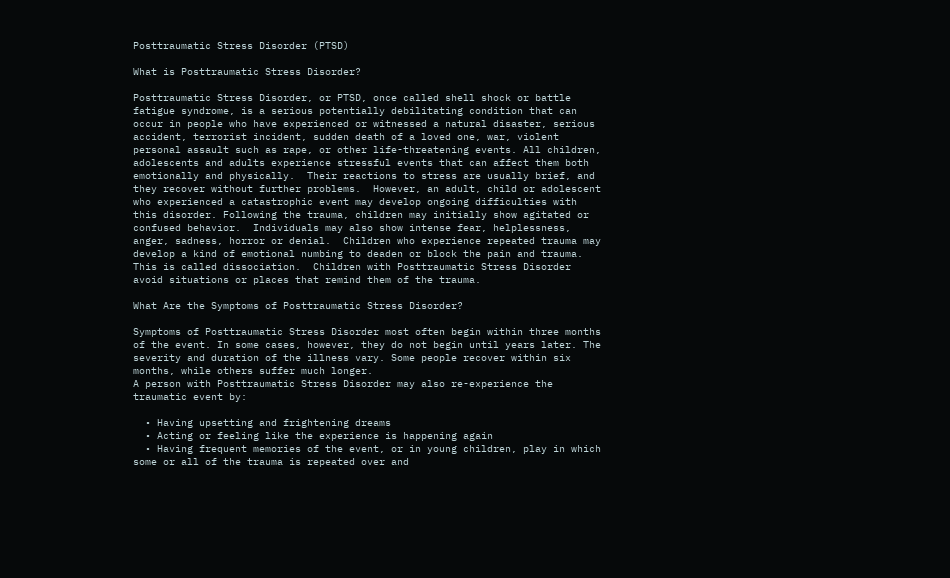Posttraumatic Stress Disorder (PTSD)

What is Posttraumatic Stress Disorder?

Posttraumatic Stress Disorder, or PTSD, once called shell shock or battle fatigue syndrome, is a serious potentially debilitating condition that can occur in people who have experienced or witnessed a natural disaster, serious accident, terrorist incident, sudden death of a loved one, war, violent personal assault such as rape, or other life-threatening events. All children, adolescents and adults experience stressful events that can affect them both emotionally and physically.  Their reactions to stress are usually brief, and they recover without further problems.  However, an adult, child or adolescent who experienced a catastrophic event may develop ongoing difficulties with this disorder. Following the trauma, children may initially show agitated or confused behavior.  Individuals may also show intense fear, helplessness, anger, sadness, horror or denial.  Children who experience repeated trauma may develop a kind of emotional numbing to deaden or block the pain and trauma. This is called dissociation.  Children with Posttraumatic Stress Disorder avoid situations or places that remind them of the trauma.

What Are the Symptoms of Posttraumatic Stress Disorder?

Symptoms of Posttraumatic Stress Disorder most often begin within three months of the event. In some cases, however, they do not begin until years later. The severity and duration of the illness vary. Some people recover within six months, while others suffer much longer.
A person with Posttraumatic Stress Disorder may also re-experience the traumatic event by:

  • Having upsetting and frightening dreams
  • Acting or feeling like the experience is happening again
  • Having frequent memories of the event, or in young children, play in which some or all of the trauma is repeated over and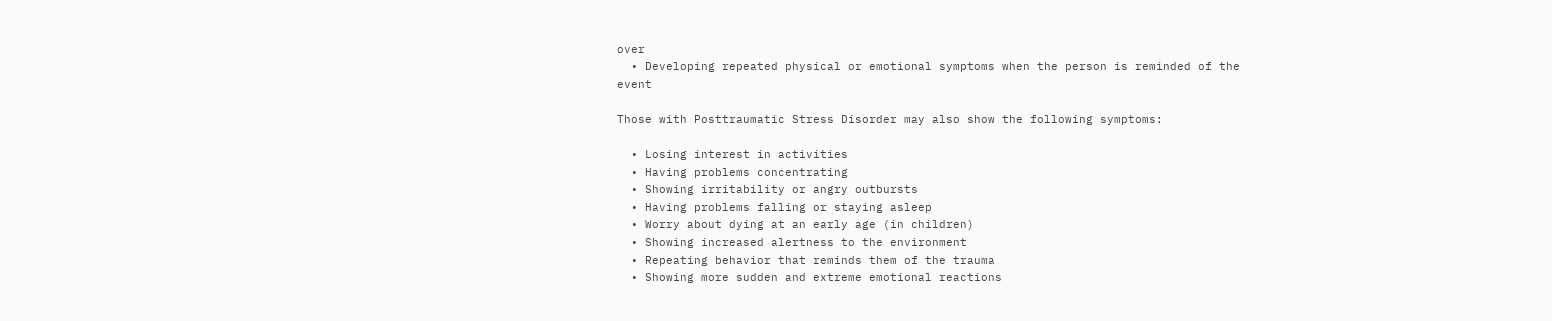over
  • Developing repeated physical or emotional symptoms when the person is reminded of the event

Those with Posttraumatic Stress Disorder may also show the following symptoms:

  • Losing interest in activities
  • Having problems concentrating
  • Showing irritability or angry outbursts
  • Having problems falling or staying asleep
  • Worry about dying at an early age (in children)
  • Showing increased alertness to the environment
  • Repeating behavior that reminds them of the trauma
  • Showing more sudden and extreme emotional reactions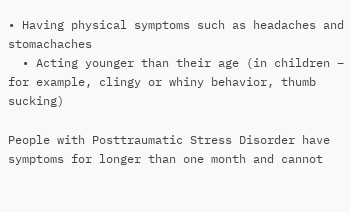• Having physical symptoms such as headaches and stomachaches
  • Acting younger than their age (in children – for example, clingy or whiny behavior, thumb sucking)

People with Posttraumatic Stress Disorder have symptoms for longer than one month and cannot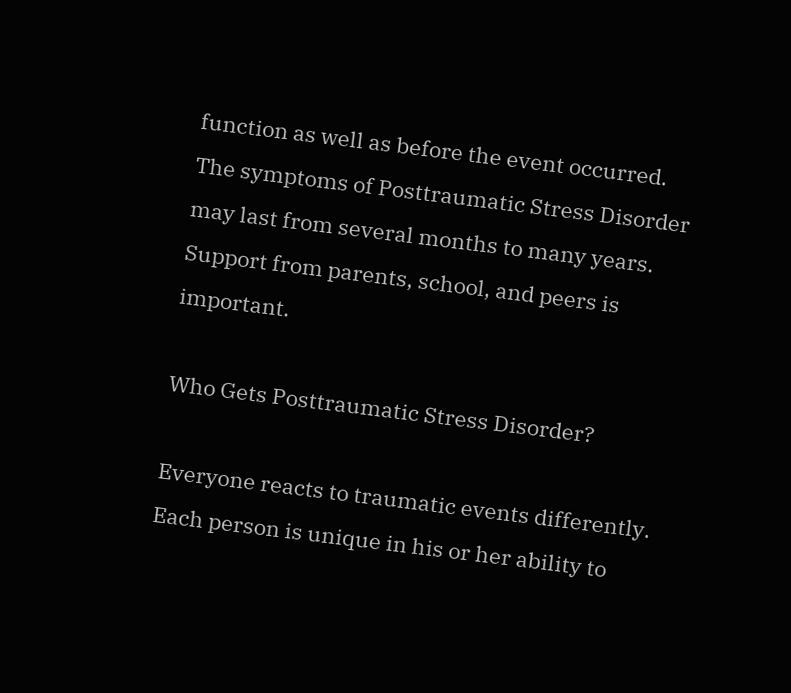function as well as before the event occurred. The symptoms of Posttraumatic Stress Disorder may last from several months to many years.  Support from parents, school, and peers is important.

Who Gets Posttraumatic Stress Disorder?

Everyone reacts to traumatic events differently. Each person is unique in his or her ability to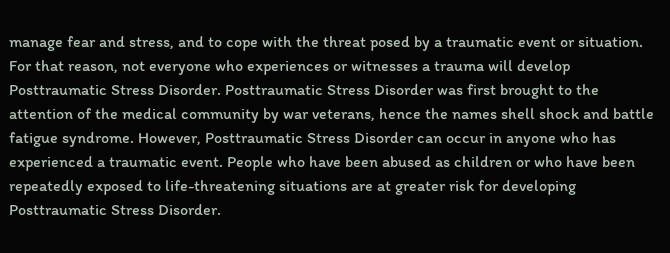manage fear and stress, and to cope with the threat posed by a traumatic event or situation. For that reason, not everyone who experiences or witnesses a trauma will develop Posttraumatic Stress Disorder. Posttraumatic Stress Disorder was first brought to the attention of the medical community by war veterans, hence the names shell shock and battle fatigue syndrome. However, Posttraumatic Stress Disorder can occur in anyone who has experienced a traumatic event. People who have been abused as children or who have been repeatedly exposed to life-threatening situations are at greater risk for developing Posttraumatic Stress Disorder.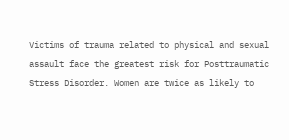Victims of trauma related to physical and sexual assault face the greatest risk for Posttraumatic Stress Disorder. Women are twice as likely to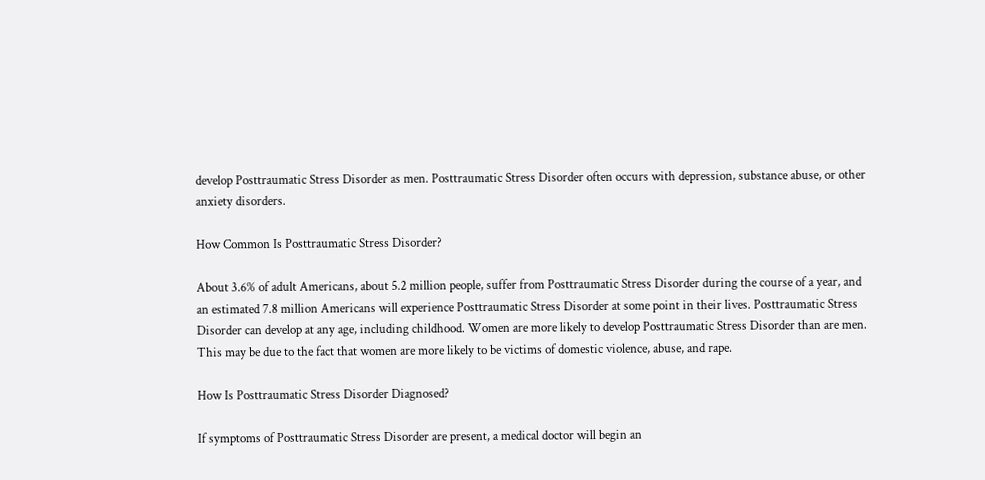develop Posttraumatic Stress Disorder as men. Posttraumatic Stress Disorder often occurs with depression, substance abuse, or other anxiety disorders.

How Common Is Posttraumatic Stress Disorder?

About 3.6% of adult Americans, about 5.2 million people, suffer from Posttraumatic Stress Disorder during the course of a year, and an estimated 7.8 million Americans will experience Posttraumatic Stress Disorder at some point in their lives. Posttraumatic Stress Disorder can develop at any age, including childhood. Women are more likely to develop Posttraumatic Stress Disorder than are men. This may be due to the fact that women are more likely to be victims of domestic violence, abuse, and rape.

How Is Posttraumatic Stress Disorder Diagnosed?

If symptoms of Posttraumatic Stress Disorder are present, a medical doctor will begin an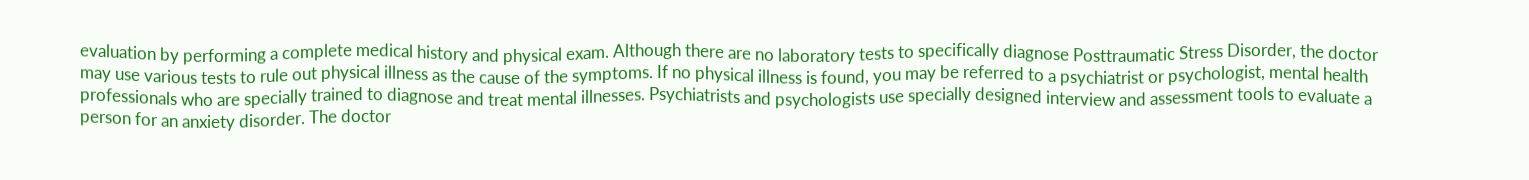evaluation by performing a complete medical history and physical exam. Although there are no laboratory tests to specifically diagnose Posttraumatic Stress Disorder, the doctor may use various tests to rule out physical illness as the cause of the symptoms. If no physical illness is found, you may be referred to a psychiatrist or psychologist, mental health professionals who are specially trained to diagnose and treat mental illnesses. Psychiatrists and psychologists use specially designed interview and assessment tools to evaluate a person for an anxiety disorder. The doctor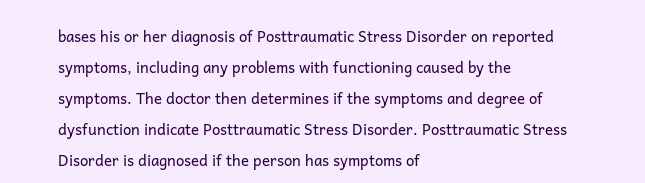bases his or her diagnosis of Posttraumatic Stress Disorder on reported symptoms, including any problems with functioning caused by the symptoms. The doctor then determines if the symptoms and degree of dysfunction indicate Posttraumatic Stress Disorder. Posttraumatic Stress Disorder is diagnosed if the person has symptoms of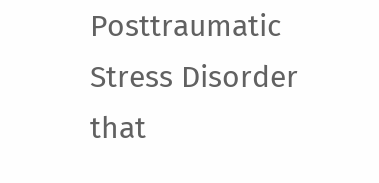Posttraumatic Stress Disorder that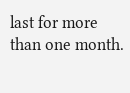last for more than one month.